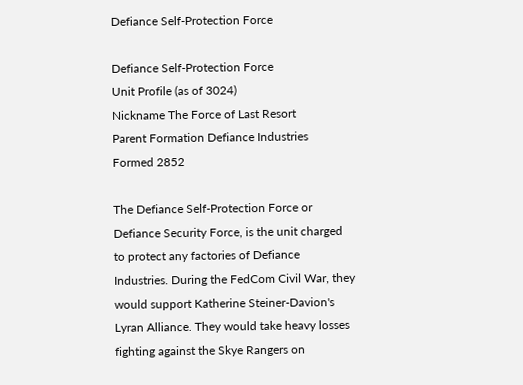Defiance Self-Protection Force

Defiance Self-Protection Force
Unit Profile (as of 3024)
Nickname The Force of Last Resort
Parent Formation Defiance Industries
Formed 2852

The Defiance Self-Protection Force or Defiance Security Force, is the unit charged to protect any factories of Defiance Industries. During the FedCom Civil War, they would support Katherine Steiner-Davion's Lyran Alliance. They would take heavy losses fighting against the Skye Rangers on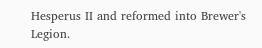Hesperus II and reformed into Brewer's Legion.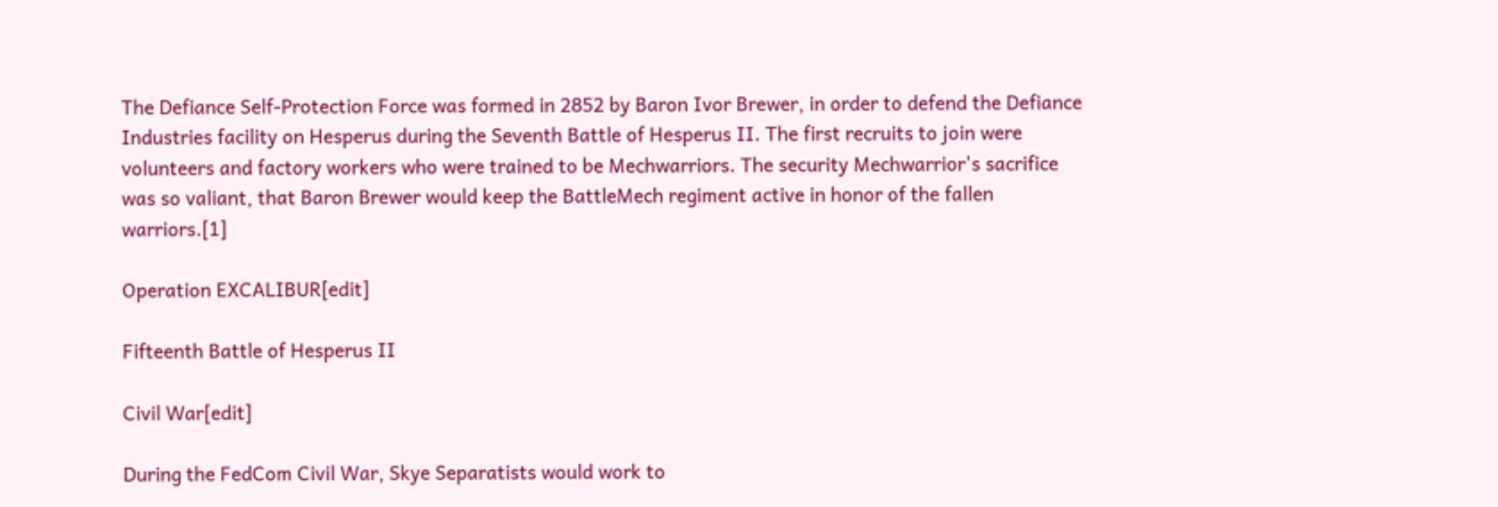The Defiance Self-Protection Force was formed in 2852 by Baron Ivor Brewer, in order to defend the Defiance Industries facility on Hesperus during the Seventh Battle of Hesperus II. The first recruits to join were volunteers and factory workers who were trained to be Mechwarriors. The security Mechwarrior's sacrifice was so valiant, that Baron Brewer would keep the BattleMech regiment active in honor of the fallen warriors.[1]

Operation EXCALIBUR[edit]

Fifteenth Battle of Hesperus II

Civil War[edit]

During the FedCom Civil War, Skye Separatists would work to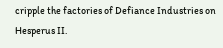cripple the factories of Defiance Industries on Hesperus II.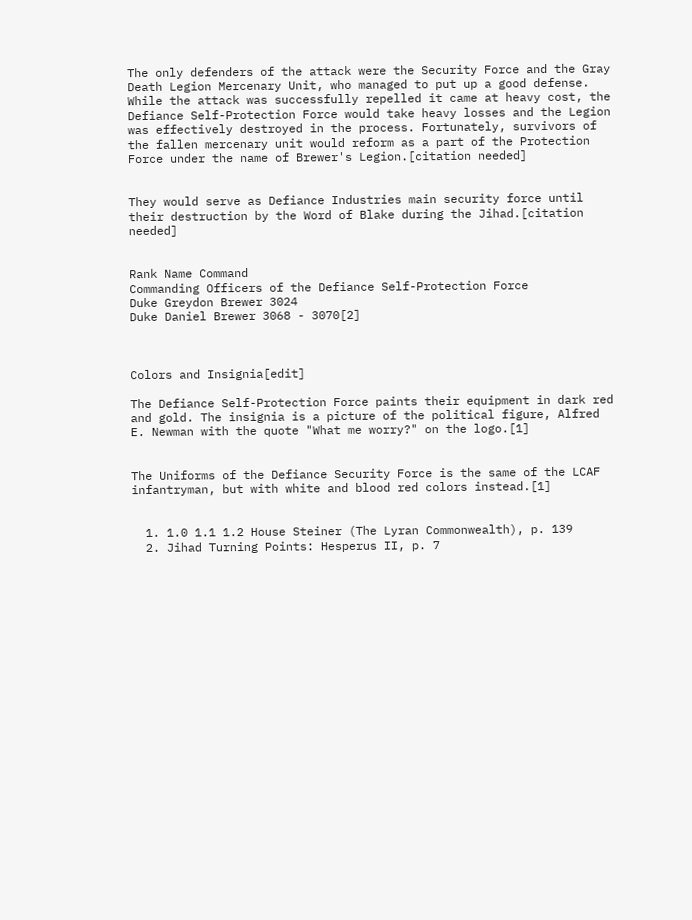The only defenders of the attack were the Security Force and the Gray Death Legion Mercenary Unit, who managed to put up a good defense. While the attack was successfully repelled it came at heavy cost, the Defiance Self-Protection Force would take heavy losses and the Legion was effectively destroyed in the process. Fortunately, survivors of the fallen mercenary unit would reform as a part of the Protection Force under the name of Brewer's Legion.[citation needed]


They would serve as Defiance Industries main security force until their destruction by the Word of Blake during the Jihad.[citation needed]


Rank Name Command
Commanding Officers of the Defiance Self-Protection Force
Duke Greydon Brewer 3024
Duke Daniel Brewer 3068 - 3070[2]



Colors and Insignia[edit]

The Defiance Self-Protection Force paints their equipment in dark red and gold. The insignia is a picture of the political figure, Alfred E. Newman with the quote "What me worry?" on the logo.[1]


The Uniforms of the Defiance Security Force is the same of the LCAF infantryman, but with white and blood red colors instead.[1]


  1. 1.0 1.1 1.2 House Steiner (The Lyran Commonwealth), p. 139
  2. Jihad Turning Points: Hesperus II, p. 7